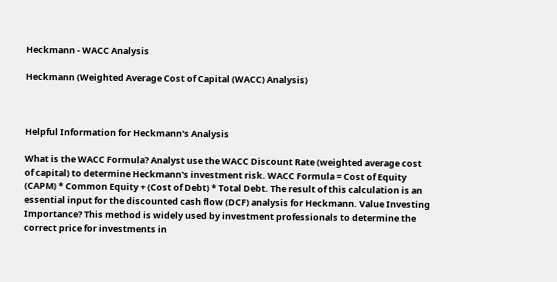Heckmann - WACC Analysis

Heckmann (Weighted Average Cost of Capital (WACC) Analysis)



Helpful Information for Heckmann's Analysis

What is the WACC Formula? Analyst use the WACC Discount Rate (weighted average cost of capital) to determine Heckmann's investment risk. WACC Formula = Cost of Equity (CAPM) * Common Equity + (Cost of Debt) * Total Debt. The result of this calculation is an essential input for the discounted cash flow (DCF) analysis for Heckmann. Value Investing Importance? This method is widely used by investment professionals to determine the correct price for investments in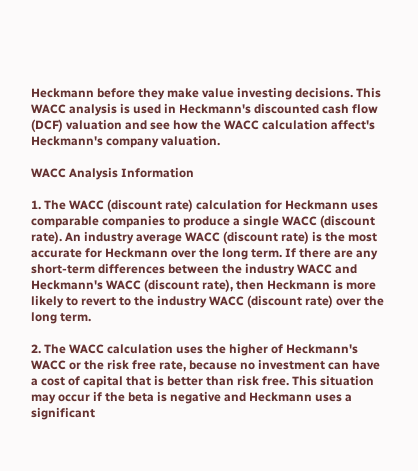Heckmann before they make value investing decisions. This WACC analysis is used in Heckmann's discounted cash flow (DCF) valuation and see how the WACC calculation affect's Heckmann's company valuation.

WACC Analysis Information

1. The WACC (discount rate) calculation for Heckmann uses comparable companies to produce a single WACC (discount rate). An industry average WACC (discount rate) is the most accurate for Heckmann over the long term. If there are any short-term differences between the industry WACC and Heckmann's WACC (discount rate), then Heckmann is more likely to revert to the industry WACC (discount rate) over the long term.

2. The WACC calculation uses the higher of Heckmann's WACC or the risk free rate, because no investment can have a cost of capital that is better than risk free. This situation may occur if the beta is negative and Heckmann uses a significant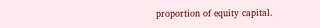proportion of equity capital.